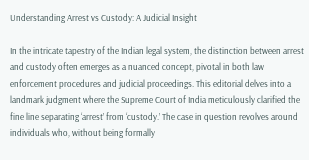Understanding Arrest vs Custody: A Judicial Insight

In the intricate tapestry of the Indian legal system, the distinction between arrest and custody often emerges as a nuanced concept, pivotal in both law enforcement procedures and judicial proceedings. This editorial delves into a landmark judgment where the Supreme Court of India meticulously clarified the fine line separating ‘arrest’ from ‘custody.’ The case in question revolves around individuals who, without being formally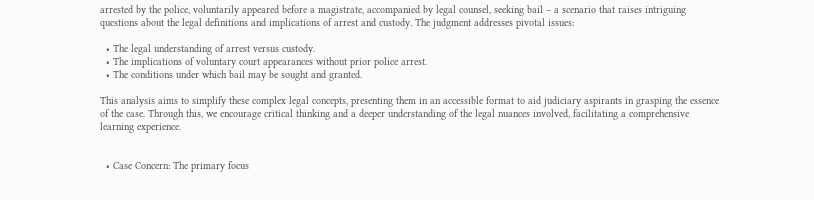arrested by the police, voluntarily appeared before a magistrate, accompanied by legal counsel, seeking bail – a scenario that raises intriguing questions about the legal definitions and implications of arrest and custody. The judgment addresses pivotal issues:

  • The legal understanding of arrest versus custody.
  • The implications of voluntary court appearances without prior police arrest.
  • The conditions under which bail may be sought and granted.

This analysis aims to simplify these complex legal concepts, presenting them in an accessible format to aid judiciary aspirants in grasping the essence of the case. Through this, we encourage critical thinking and a deeper understanding of the legal nuances involved, facilitating a comprehensive learning experience.


  • Case Concern: The primary focus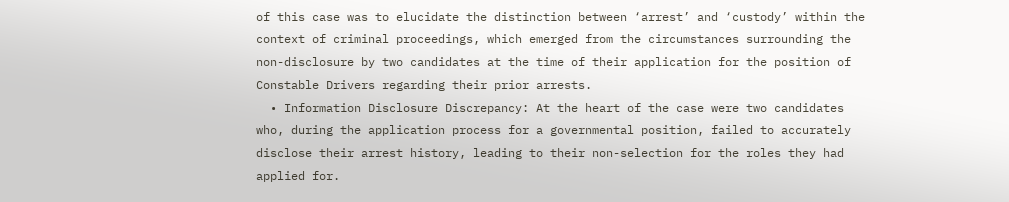of this case was to elucidate the distinction between ‘arrest’ and ‘custody’ within the context of criminal proceedings, which emerged from the circumstances surrounding the non-disclosure by two candidates at the time of their application for the position of Constable Drivers regarding their prior arrests.
  • Information Disclosure Discrepancy: At the heart of the case were two candidates who, during the application process for a governmental position, failed to accurately disclose their arrest history, leading to their non-selection for the roles they had applied for.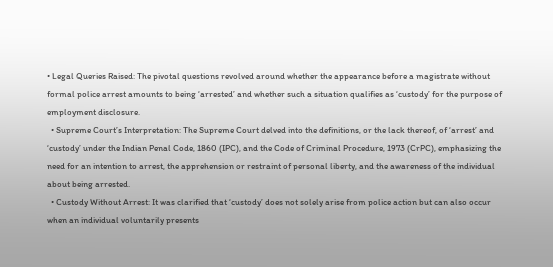• Legal Queries Raised: The pivotal questions revolved around whether the appearance before a magistrate without formal police arrest amounts to being ‘arrested’ and whether such a situation qualifies as ‘custody’ for the purpose of employment disclosure.
  • Supreme Court’s Interpretation: The Supreme Court delved into the definitions, or the lack thereof, of ‘arrest’ and ‘custody’ under the Indian Penal Code, 1860 (IPC), and the Code of Criminal Procedure, 1973 (CrPC), emphasizing the need for an intention to arrest, the apprehension or restraint of personal liberty, and the awareness of the individual about being arrested.
  • Custody Without Arrest: It was clarified that ‘custody’ does not solely arise from police action but can also occur when an individual voluntarily presents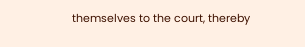themselves to the court, thereby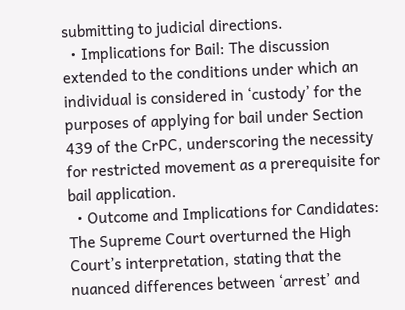submitting to judicial directions.
  • Implications for Bail: The discussion extended to the conditions under which an individual is considered in ‘custody’ for the purposes of applying for bail under Section 439 of the CrPC, underscoring the necessity for restricted movement as a prerequisite for bail application.
  • Outcome and Implications for Candidates: The Supreme Court overturned the High Court’s interpretation, stating that the nuanced differences between ‘arrest’ and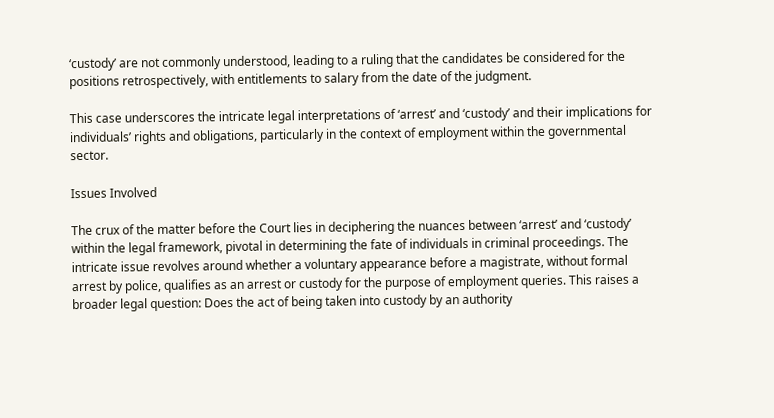‘custody’ are not commonly understood, leading to a ruling that the candidates be considered for the positions retrospectively, with entitlements to salary from the date of the judgment.

This case underscores the intricate legal interpretations of ‘arrest’ and ‘custody’ and their implications for individuals’ rights and obligations, particularly in the context of employment within the governmental sector.

Issues Involved

The crux of the matter before the Court lies in deciphering the nuances between ‘arrest’ and ‘custody’ within the legal framework, pivotal in determining the fate of individuals in criminal proceedings. The intricate issue revolves around whether a voluntary appearance before a magistrate, without formal arrest by police, qualifies as an arrest or custody for the purpose of employment queries. This raises a broader legal question: Does the act of being taken into custody by an authority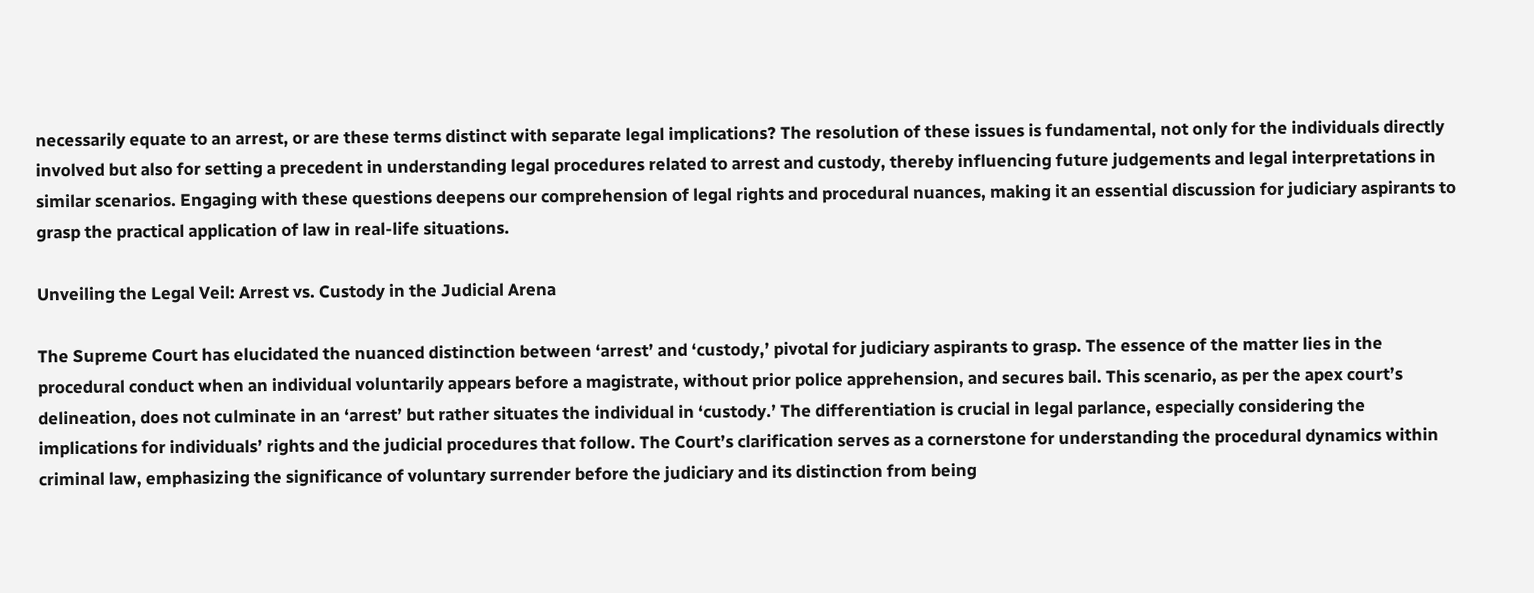necessarily equate to an arrest, or are these terms distinct with separate legal implications? The resolution of these issues is fundamental, not only for the individuals directly involved but also for setting a precedent in understanding legal procedures related to arrest and custody, thereby influencing future judgements and legal interpretations in similar scenarios. Engaging with these questions deepens our comprehension of legal rights and procedural nuances, making it an essential discussion for judiciary aspirants to grasp the practical application of law in real-life situations.

Unveiling the Legal Veil: Arrest vs. Custody in the Judicial Arena

The Supreme Court has elucidated the nuanced distinction between ‘arrest’ and ‘custody,’ pivotal for judiciary aspirants to grasp. The essence of the matter lies in the procedural conduct when an individual voluntarily appears before a magistrate, without prior police apprehension, and secures bail. This scenario, as per the apex court’s delineation, does not culminate in an ‘arrest’ but rather situates the individual in ‘custody.’ The differentiation is crucial in legal parlance, especially considering the implications for individuals’ rights and the judicial procedures that follow. The Court’s clarification serves as a cornerstone for understanding the procedural dynamics within criminal law, emphasizing the significance of voluntary surrender before the judiciary and its distinction from being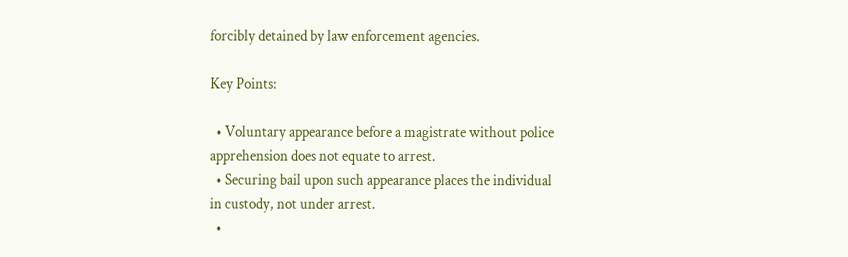forcibly detained by law enforcement agencies.

Key Points:

  • Voluntary appearance before a magistrate without police apprehension does not equate to arrest.
  • Securing bail upon such appearance places the individual in custody, not under arrest.
  •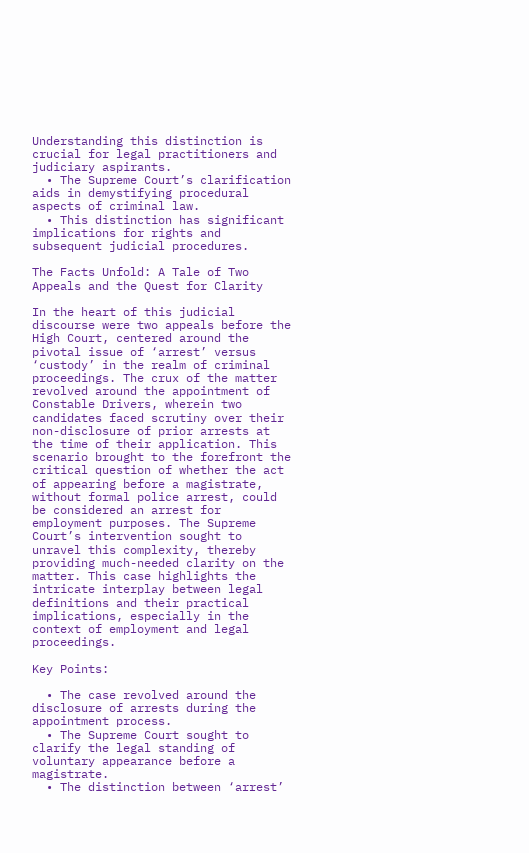Understanding this distinction is crucial for legal practitioners and judiciary aspirants.
  • The Supreme Court’s clarification aids in demystifying procedural aspects of criminal law.
  • This distinction has significant implications for rights and subsequent judicial procedures.

The Facts Unfold: A Tale of Two Appeals and the Quest for Clarity

In the heart of this judicial discourse were two appeals before the High Court, centered around the pivotal issue of ‘arrest’ versus ‘custody’ in the realm of criminal proceedings. The crux of the matter revolved around the appointment of Constable Drivers, wherein two candidates faced scrutiny over their non-disclosure of prior arrests at the time of their application. This scenario brought to the forefront the critical question of whether the act of appearing before a magistrate, without formal police arrest, could be considered an arrest for employment purposes. The Supreme Court’s intervention sought to unravel this complexity, thereby providing much-needed clarity on the matter. This case highlights the intricate interplay between legal definitions and their practical implications, especially in the context of employment and legal proceedings.

Key Points:

  • The case revolved around the disclosure of arrests during the appointment process.
  • The Supreme Court sought to clarify the legal standing of voluntary appearance before a magistrate.
  • The distinction between ‘arrest’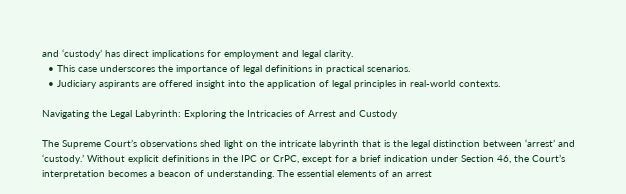and ‘custody’ has direct implications for employment and legal clarity.
  • This case underscores the importance of legal definitions in practical scenarios.
  • Judiciary aspirants are offered insight into the application of legal principles in real-world contexts.

Navigating the Legal Labyrinth: Exploring the Intricacies of Arrest and Custody

The Supreme Court’s observations shed light on the intricate labyrinth that is the legal distinction between ‘arrest’ and ‘custody.’ Without explicit definitions in the IPC or CrPC, except for a brief indication under Section 46, the Court’s interpretation becomes a beacon of understanding. The essential elements of an arrest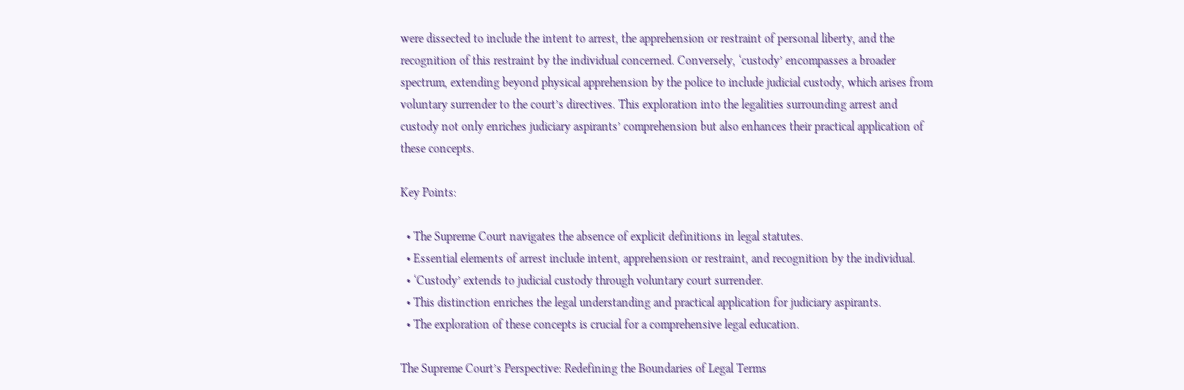were dissected to include the intent to arrest, the apprehension or restraint of personal liberty, and the recognition of this restraint by the individual concerned. Conversely, ‘custody’ encompasses a broader spectrum, extending beyond physical apprehension by the police to include judicial custody, which arises from voluntary surrender to the court’s directives. This exploration into the legalities surrounding arrest and custody not only enriches judiciary aspirants’ comprehension but also enhances their practical application of these concepts.

Key Points:

  • The Supreme Court navigates the absence of explicit definitions in legal statutes.
  • Essential elements of arrest include intent, apprehension or restraint, and recognition by the individual.
  • ‘Custody’ extends to judicial custody through voluntary court surrender.
  • This distinction enriches the legal understanding and practical application for judiciary aspirants.
  • The exploration of these concepts is crucial for a comprehensive legal education.

The Supreme Court’s Perspective: Redefining the Boundaries of Legal Terms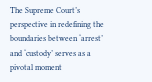The Supreme Court’s perspective in redefining the boundaries between ‘arrest’ and ‘custody’ serves as a pivotal moment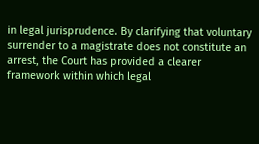in legal jurisprudence. By clarifying that voluntary surrender to a magistrate does not constitute an arrest, the Court has provided a clearer framework within which legal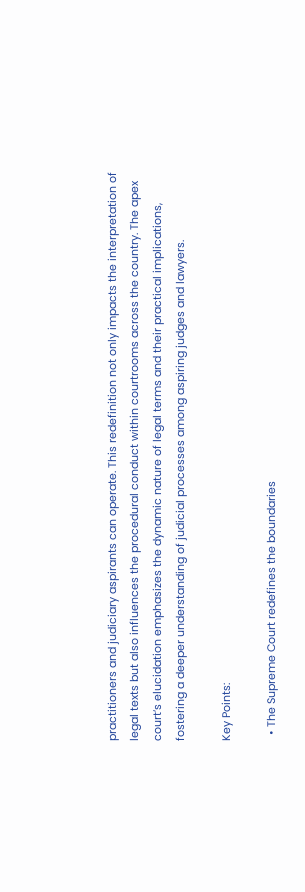practitioners and judiciary aspirants can operate. This redefinition not only impacts the interpretation of legal texts but also influences the procedural conduct within courtrooms across the country. The apex court’s elucidation emphasizes the dynamic nature of legal terms and their practical implications, fostering a deeper understanding of judicial processes among aspiring judges and lawyers.

Key Points:

  • The Supreme Court redefines the boundaries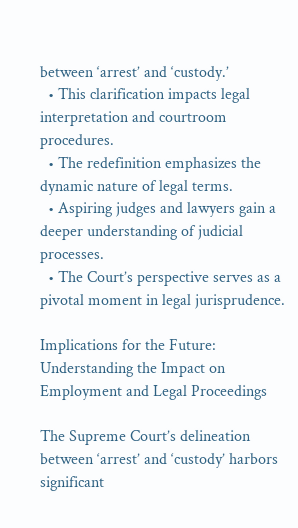between ‘arrest’ and ‘custody.’
  • This clarification impacts legal interpretation and courtroom procedures.
  • The redefinition emphasizes the dynamic nature of legal terms.
  • Aspiring judges and lawyers gain a deeper understanding of judicial processes.
  • The Court’s perspective serves as a pivotal moment in legal jurisprudence.

Implications for the Future: Understanding the Impact on Employment and Legal Proceedings

The Supreme Court’s delineation between ‘arrest’ and ‘custody’ harbors significant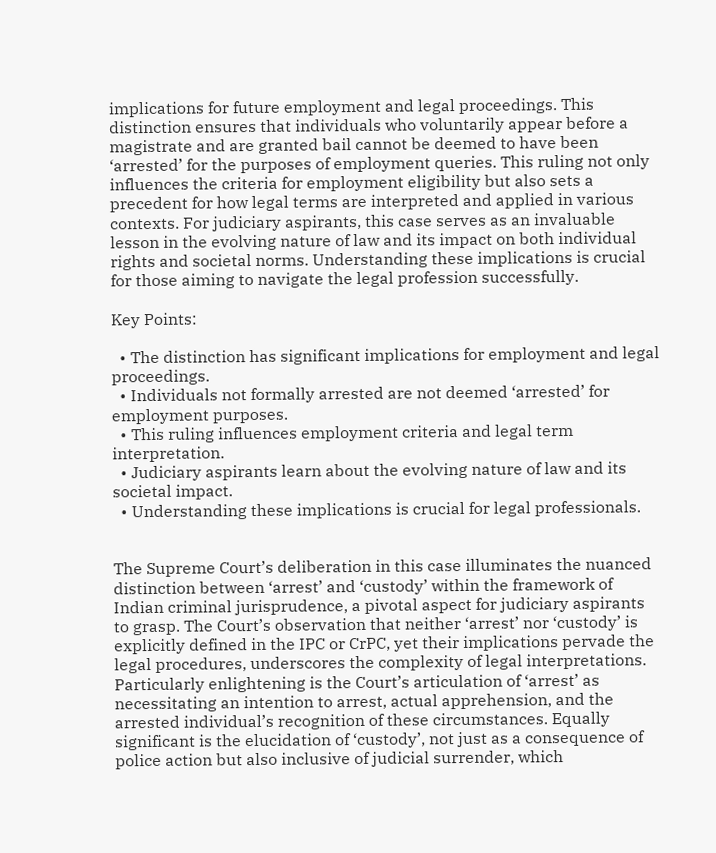implications for future employment and legal proceedings. This distinction ensures that individuals who voluntarily appear before a magistrate and are granted bail cannot be deemed to have been ‘arrested’ for the purposes of employment queries. This ruling not only influences the criteria for employment eligibility but also sets a precedent for how legal terms are interpreted and applied in various contexts. For judiciary aspirants, this case serves as an invaluable lesson in the evolving nature of law and its impact on both individual rights and societal norms. Understanding these implications is crucial for those aiming to navigate the legal profession successfully.

Key Points:

  • The distinction has significant implications for employment and legal proceedings.
  • Individuals not formally arrested are not deemed ‘arrested’ for employment purposes.
  • This ruling influences employment criteria and legal term interpretation.
  • Judiciary aspirants learn about the evolving nature of law and its societal impact.
  • Understanding these implications is crucial for legal professionals.


The Supreme Court’s deliberation in this case illuminates the nuanced distinction between ‘arrest’ and ‘custody’ within the framework of Indian criminal jurisprudence, a pivotal aspect for judiciary aspirants to grasp. The Court’s observation that neither ‘arrest’ nor ‘custody’ is explicitly defined in the IPC or CrPC, yet their implications pervade the legal procedures, underscores the complexity of legal interpretations. Particularly enlightening is the Court’s articulation of ‘arrest’ as necessitating an intention to arrest, actual apprehension, and the arrested individual’s recognition of these circumstances. Equally significant is the elucidation of ‘custody’, not just as a consequence of police action but also inclusive of judicial surrender, which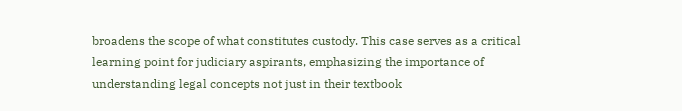broadens the scope of what constitutes custody. This case serves as a critical learning point for judiciary aspirants, emphasizing the importance of understanding legal concepts not just in their textbook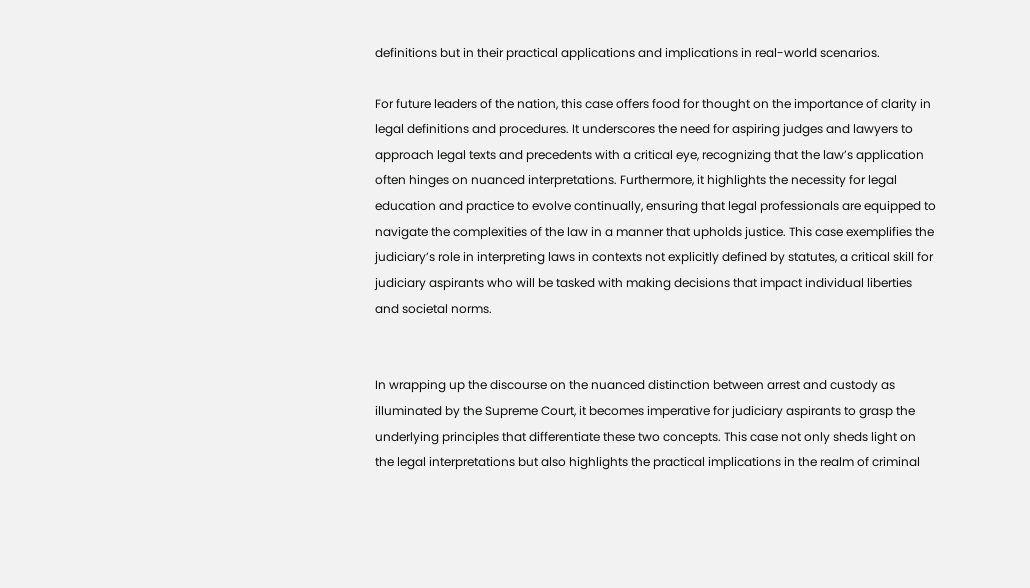definitions but in their practical applications and implications in real-world scenarios.

For future leaders of the nation, this case offers food for thought on the importance of clarity in legal definitions and procedures. It underscores the need for aspiring judges and lawyers to approach legal texts and precedents with a critical eye, recognizing that the law’s application often hinges on nuanced interpretations. Furthermore, it highlights the necessity for legal education and practice to evolve continually, ensuring that legal professionals are equipped to navigate the complexities of the law in a manner that upholds justice. This case exemplifies the judiciary’s role in interpreting laws in contexts not explicitly defined by statutes, a critical skill for judiciary aspirants who will be tasked with making decisions that impact individual liberties and societal norms.


In wrapping up the discourse on the nuanced distinction between arrest and custody as illuminated by the Supreme Court, it becomes imperative for judiciary aspirants to grasp the underlying principles that differentiate these two concepts. This case not only sheds light on the legal interpretations but also highlights the practical implications in the realm of criminal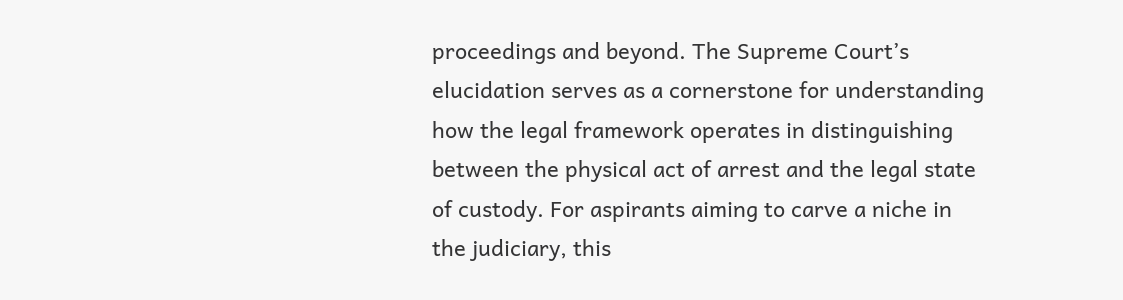proceedings and beyond. The Supreme Court’s elucidation serves as a cornerstone for understanding how the legal framework operates in distinguishing between the physical act of arrest and the legal state of custody. For aspirants aiming to carve a niche in the judiciary, this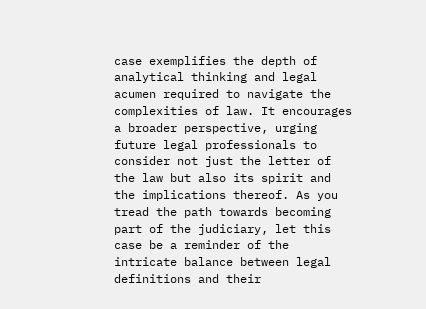case exemplifies the depth of analytical thinking and legal acumen required to navigate the complexities of law. It encourages a broader perspective, urging future legal professionals to consider not just the letter of the law but also its spirit and the implications thereof. As you tread the path towards becoming part of the judiciary, let this case be a reminder of the intricate balance between legal definitions and their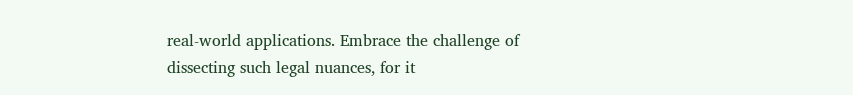real-world applications. Embrace the challenge of dissecting such legal nuances, for it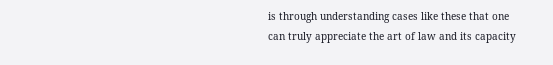is through understanding cases like these that one can truly appreciate the art of law and its capacity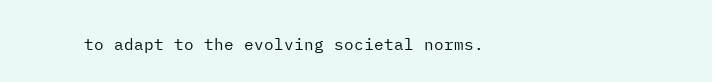to adapt to the evolving societal norms.